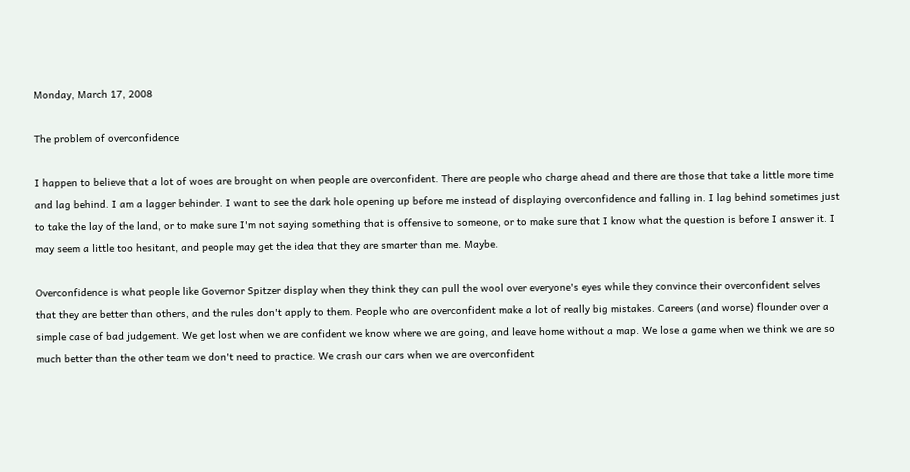Monday, March 17, 2008

The problem of overconfidence

I happen to believe that a lot of woes are brought on when people are overconfident. There are people who charge ahead and there are those that take a little more time and lag behind. I am a lagger behinder. I want to see the dark hole opening up before me instead of displaying overconfidence and falling in. I lag behind sometimes just to take the lay of the land, or to make sure I'm not saying something that is offensive to someone, or to make sure that I know what the question is before I answer it. I may seem a little too hesitant, and people may get the idea that they are smarter than me. Maybe.

Overconfidence is what people like Governor Spitzer display when they think they can pull the wool over everyone's eyes while they convince their overconfident selves that they are better than others, and the rules don't apply to them. People who are overconfident make a lot of really big mistakes. Careers (and worse) flounder over a simple case of bad judgement. We get lost when we are confident we know where we are going, and leave home without a map. We lose a game when we think we are so much better than the other team we don't need to practice. We crash our cars when we are overconfident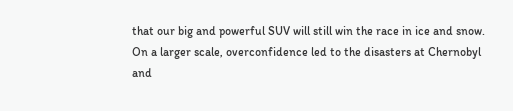that our big and powerful SUV will still win the race in ice and snow. On a larger scale, overconfidence led to the disasters at Chernobyl and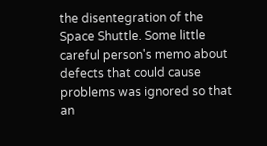the disentegration of the Space Shuttle. Some little careful person's memo about defects that could cause problems was ignored so that an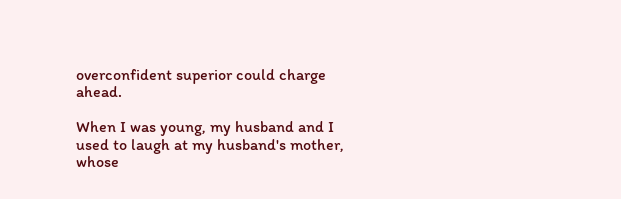overconfident superior could charge ahead.

When I was young, my husband and I used to laugh at my husband's mother, whose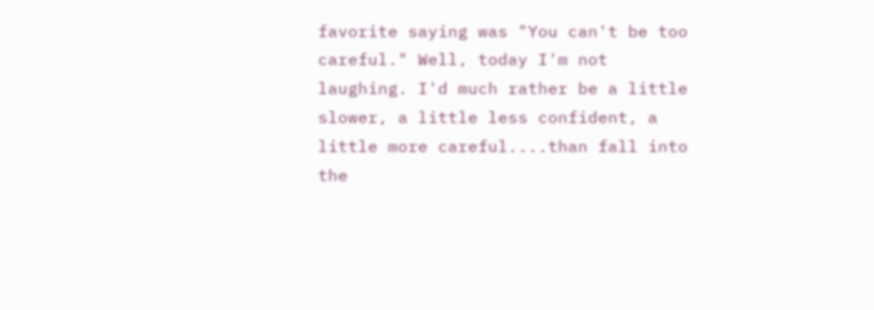favorite saying was "You can't be too careful." Well, today I'm not laughing. I'd much rather be a little slower, a little less confident, a little more careful....than fall into the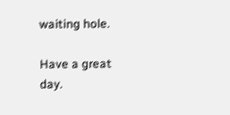waiting hole.

Have a great day.